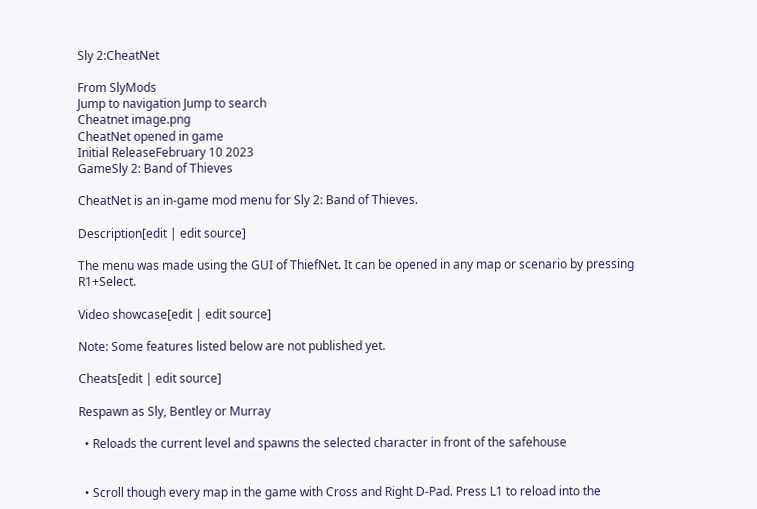Sly 2:CheatNet

From SlyMods
Jump to navigation Jump to search
Cheatnet image.png
CheatNet opened in game
Initial ReleaseFebruary 10 2023
GameSly 2: Band of Thieves

CheatNet is an in-game mod menu for Sly 2: Band of Thieves.

Description[edit | edit source]

The menu was made using the GUI of ThiefNet. It can be opened in any map or scenario by pressing R1+Select.

Video showcase[edit | edit source]

Note: Some features listed below are not published yet.

Cheats[edit | edit source]

Respawn as Sly, Bentley or Murray

  • Reloads the current level and spawns the selected character in front of the safehouse


  • Scroll though every map in the game with Cross and Right D-Pad. Press L1 to reload into the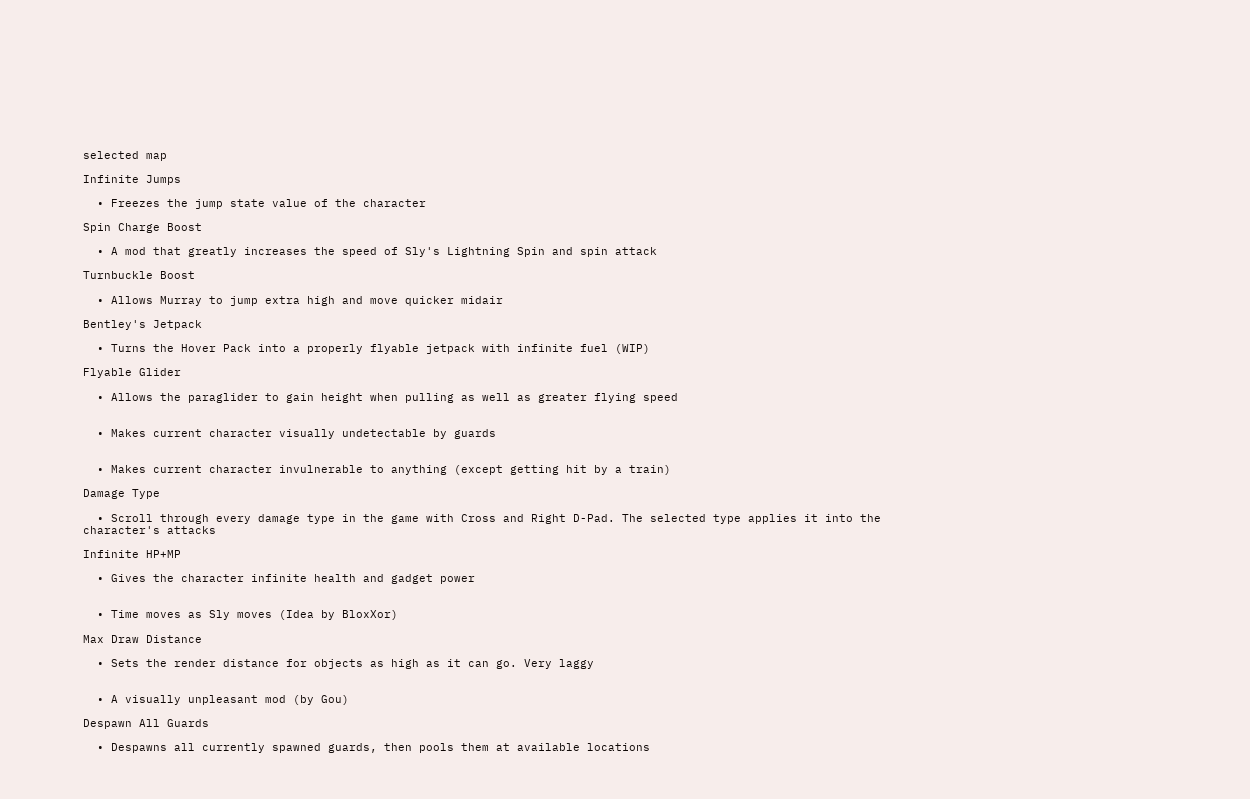selected map

Infinite Jumps

  • Freezes the jump state value of the character

Spin Charge Boost

  • A mod that greatly increases the speed of Sly's Lightning Spin and spin attack

Turnbuckle Boost

  • Allows Murray to jump extra high and move quicker midair

Bentley's Jetpack

  • Turns the Hover Pack into a properly flyable jetpack with infinite fuel (WIP)

Flyable Glider

  • Allows the paraglider to gain height when pulling as well as greater flying speed


  • Makes current character visually undetectable by guards


  • Makes current character invulnerable to anything (except getting hit by a train)

Damage Type

  • Scroll through every damage type in the game with Cross and Right D-Pad. The selected type applies it into the character's attacks

Infinite HP+MP

  • Gives the character infinite health and gadget power


  • Time moves as Sly moves (Idea by BloxXor)

Max Draw Distance

  • Sets the render distance for objects as high as it can go. Very laggy


  • A visually unpleasant mod (by Gou)

Despawn All Guards

  • Despawns all currently spawned guards, then pools them at available locations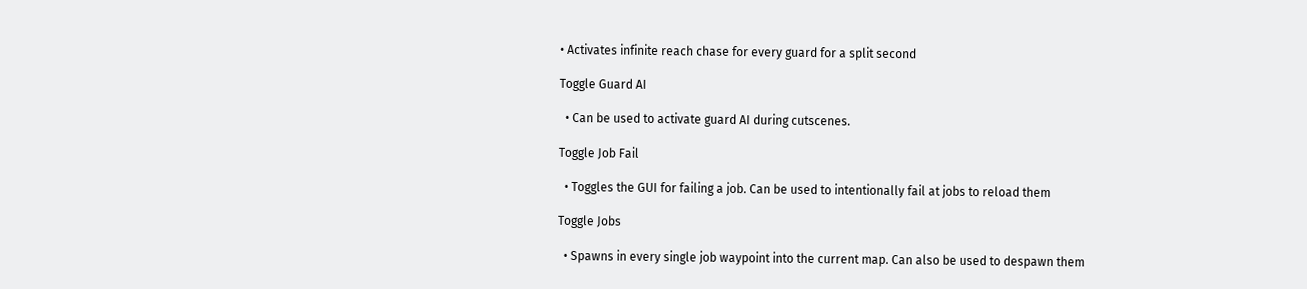• Activates infinite reach chase for every guard for a split second

Toggle Guard AI

  • Can be used to activate guard AI during cutscenes.

Toggle Job Fail

  • Toggles the GUI for failing a job. Can be used to intentionally fail at jobs to reload them

Toggle Jobs

  • Spawns in every single job waypoint into the current map. Can also be used to despawn them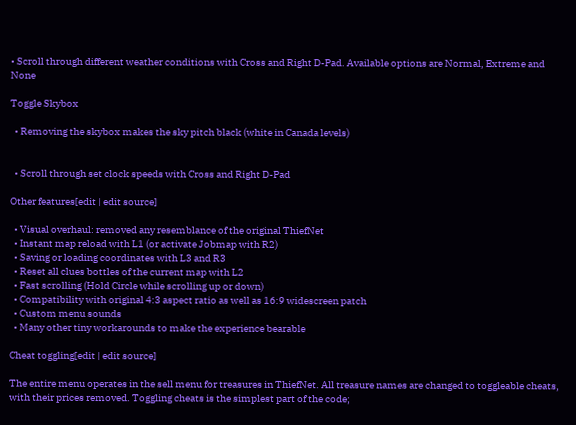• Scroll through different weather conditions with Cross and Right D-Pad. Available options are Normal, Extreme and None

Toggle Skybox

  • Removing the skybox makes the sky pitch black (white in Canada levels)


  • Scroll through set clock speeds with Cross and Right D-Pad

Other features[edit | edit source]

  • Visual overhaul: removed any resemblance of the original ThiefNet
  • Instant map reload with L1 (or activate Jobmap with R2)
  • Saving or loading coordinates with L3 and R3
  • Reset all clues bottles of the current map with L2
  • Fast scrolling (Hold Circle while scrolling up or down)
  • Compatibility with original 4:3 aspect ratio as well as 16:9 widescreen patch
  • Custom menu sounds
  • Many other tiny workarounds to make the experience bearable

Cheat toggling[edit | edit source]

The entire menu operates in the sell menu for treasures in ThiefNet. All treasure names are changed to toggleable cheats, with their prices removed. Toggling cheats is the simplest part of the code;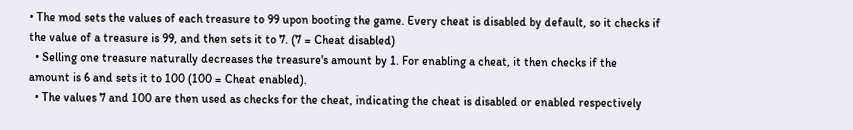• The mod sets the values of each treasure to 99 upon booting the game. Every cheat is disabled by default, so it checks if the value of a treasure is 99, and then sets it to 7. (7 = Cheat disabled)
  • Selling one treasure naturally decreases the treasure's amount by 1. For enabling a cheat, it then checks if the amount is 6 and sets it to 100 (100 = Cheat enabled).
  • The values 7 and 100 are then used as checks for the cheat, indicating the cheat is disabled or enabled respectively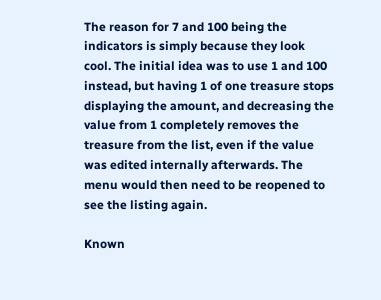The reason for 7 and 100 being the indicators is simply because they look cool. The initial idea was to use 1 and 100 instead, but having 1 of one treasure stops displaying the amount, and decreasing the value from 1 completely removes the treasure from the list, even if the value was edited internally afterwards. The menu would then need to be reopened to see the listing again.

Known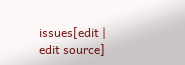issues[edit | edit source]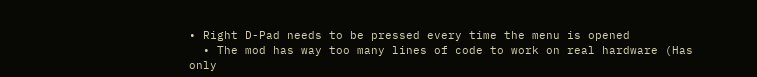• Right D-Pad needs to be pressed every time the menu is opened
  • The mod has way too many lines of code to work on real hardware (Has only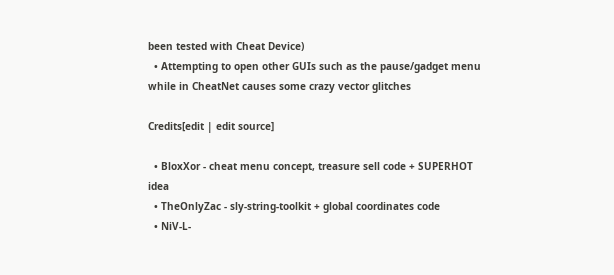been tested with Cheat Device)
  • Attempting to open other GUIs such as the pause/gadget menu while in CheatNet causes some crazy vector glitches

Credits[edit | edit source]

  • BloxXor - cheat menu concept, treasure sell code + SUPERHOT idea
  • TheOnlyZac - sly-string-toolkit + global coordinates code
  • NiV-L-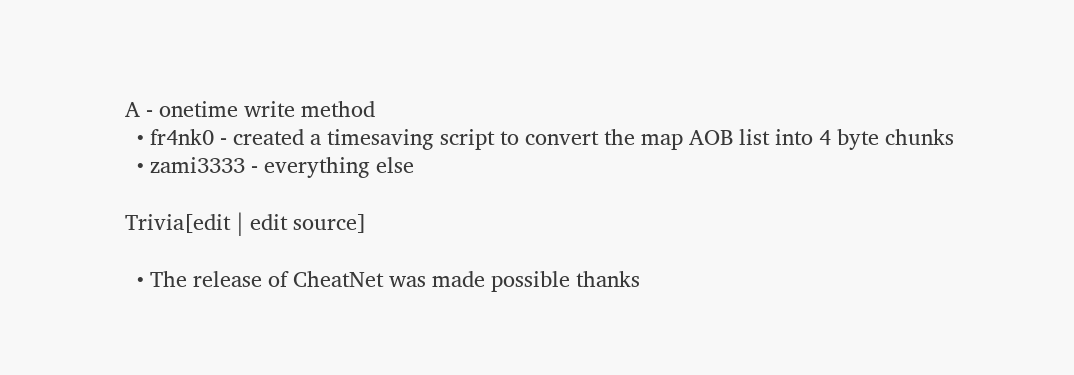A - onetime write method
  • fr4nk0 - created a timesaving script to convert the map AOB list into 4 byte chunks
  • zami3333 - everything else

Trivia[edit | edit source]

  • The release of CheatNet was made possible thanks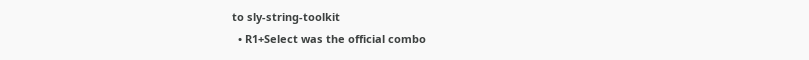to sly-string-toolkit
  • R1+Select was the official combo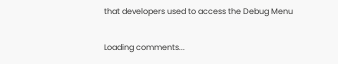that developers used to access the Debug Menu

Loading comments...